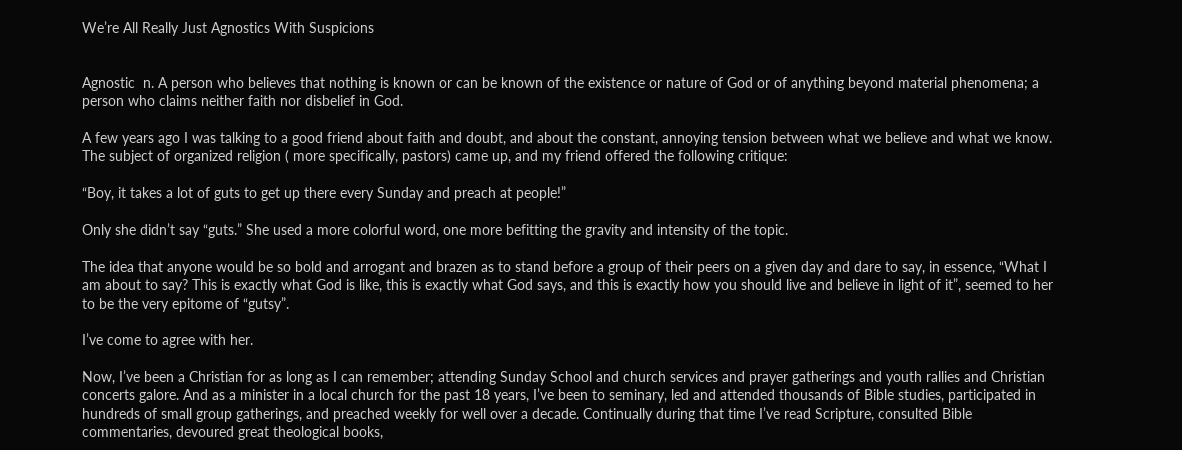We’re All Really Just Agnostics With Suspicions


Agnostic  n. A person who believes that nothing is known or can be known of the existence or nature of God or of anything beyond material phenomena; a person who claims neither faith nor disbelief in God.

A few years ago I was talking to a good friend about faith and doubt, and about the constant, annoying tension between what we believe and what we know. The subject of organized religion ( more specifically, pastors) came up, and my friend offered the following critique:

“Boy, it takes a lot of guts to get up there every Sunday and preach at people!”

Only she didn’t say “guts.” She used a more colorful word, one more befitting the gravity and intensity of the topic.

The idea that anyone would be so bold and arrogant and brazen as to stand before a group of their peers on a given day and dare to say, in essence, “What I am about to say? This is exactly what God is like, this is exactly what God says, and this is exactly how you should live and believe in light of it”, seemed to her to be the very epitome of “gutsy”.

I’ve come to agree with her.

Now, I’ve been a Christian for as long as I can remember; attending Sunday School and church services and prayer gatherings and youth rallies and Christian concerts galore. And as a minister in a local church for the past 18 years, I’ve been to seminary, led and attended thousands of Bible studies, participated in hundreds of small group gatherings, and preached weekly for well over a decade. Continually during that time I’ve read Scripture, consulted Bible commentaries, devoured great theological books,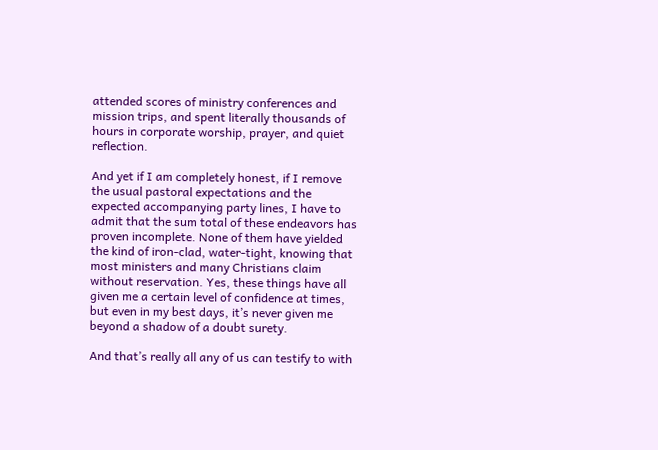attended scores of ministry conferences and mission trips, and spent literally thousands of hours in corporate worship, prayer, and quiet reflection.

And yet if I am completely honest, if I remove the usual pastoral expectations and the expected accompanying party lines, I have to admit that the sum total of these endeavors has proven incomplete. None of them have yielded the kind of iron-clad, water-tight, knowing that most ministers and many Christians claim without reservation. Yes, these things have all given me a certain level of confidence at times, but even in my best days, it’s never given me beyond a shadow of a doubt surety.

And that’s really all any of us can testify to with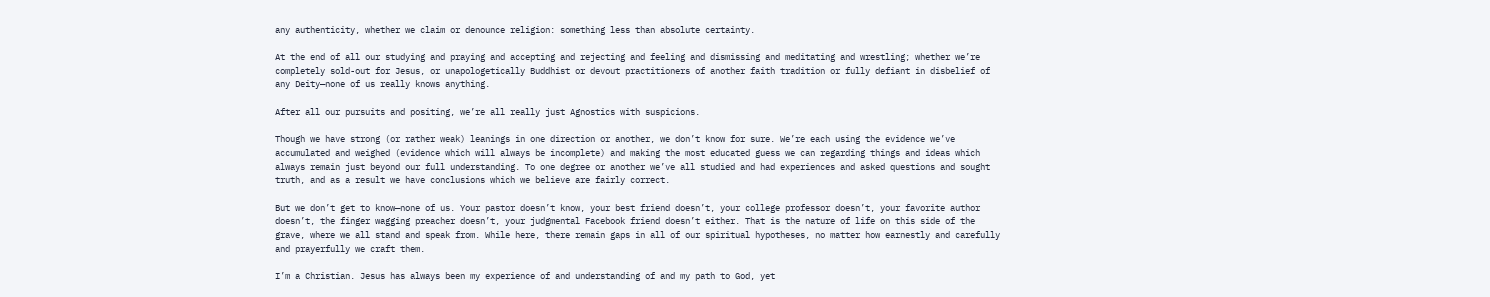any authenticity, whether we claim or denounce religion: something less than absolute certainty.

At the end of all our studying and praying and accepting and rejecting and feeling and dismissing and meditating and wrestling; whether we’re completely sold-out for Jesus, or unapologetically Buddhist or devout practitioners of another faith tradition or fully defiant in disbelief of any Deity—none of us really knows anything.

After all our pursuits and positing, we’re all really just Agnostics with suspicions.

Though we have strong (or rather weak) leanings in one direction or another, we don’t know for sure. We’re each using the evidence we’ve accumulated and weighed (evidence which will always be incomplete) and making the most educated guess we can regarding things and ideas which always remain just beyond our full understanding. To one degree or another we’ve all studied and had experiences and asked questions and sought truth, and as a result we have conclusions which we believe are fairly correct.

But we don’t get to know—none of us. Your pastor doesn’t know, your best friend doesn’t, your college professor doesn’t, your favorite author doesn’t, the finger wagging preacher doesn’t, your judgmental Facebook friend doesn’t either. That is the nature of life on this side of the grave, where we all stand and speak from. While here, there remain gaps in all of our spiritual hypotheses, no matter how earnestly and carefully and prayerfully we craft them.

I’m a Christian. Jesus has always been my experience of and understanding of and my path to God, yet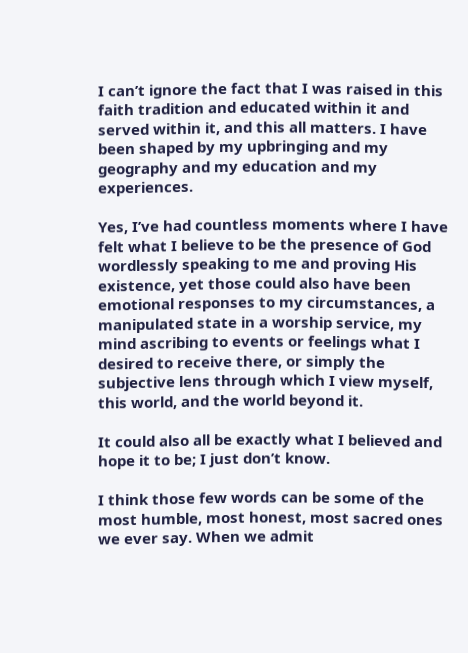I can’t ignore the fact that I was raised in this faith tradition and educated within it and served within it, and this all matters. I have been shaped by my upbringing and my geography and my education and my experiences.

Yes, I’ve had countless moments where I have felt what I believe to be the presence of God wordlessly speaking to me and proving His existence, yet those could also have been emotional responses to my circumstances, a manipulated state in a worship service, my mind ascribing to events or feelings what I desired to receive there, or simply the subjective lens through which I view myself, this world, and the world beyond it.

It could also all be exactly what I believed and hope it to be; I just don’t know.

I think those few words can be some of the most humble, most honest, most sacred ones we ever say. When we admit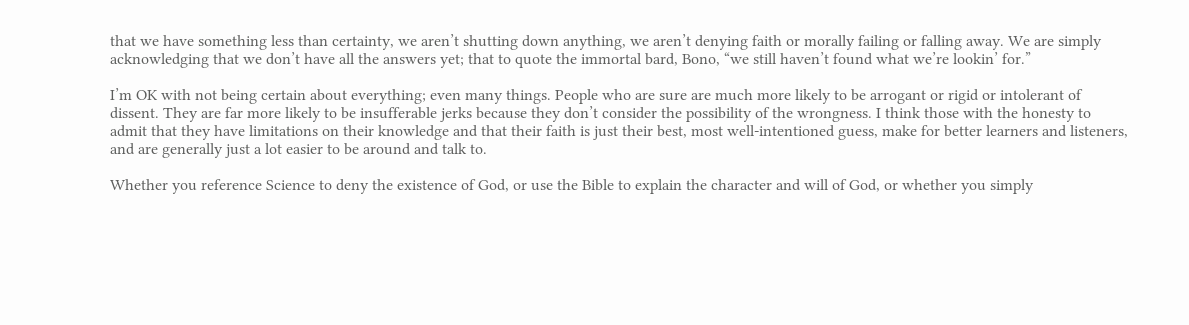that we have something less than certainty, we aren’t shutting down anything, we aren’t denying faith or morally failing or falling away. We are simply acknowledging that we don’t have all the answers yet; that to quote the immortal bard, Bono, “we still haven’t found what we’re lookin’ for.”

I’m OK with not being certain about everything; even many things. People who are sure are much more likely to be arrogant or rigid or intolerant of dissent. They are far more likely to be insufferable jerks because they don’t consider the possibility of the wrongness. I think those with the honesty to admit that they have limitations on their knowledge and that their faith is just their best, most well-intentioned guess, make for better learners and listeners, and are generally just a lot easier to be around and talk to.

Whether you reference Science to deny the existence of God, or use the Bible to explain the character and will of God, or whether you simply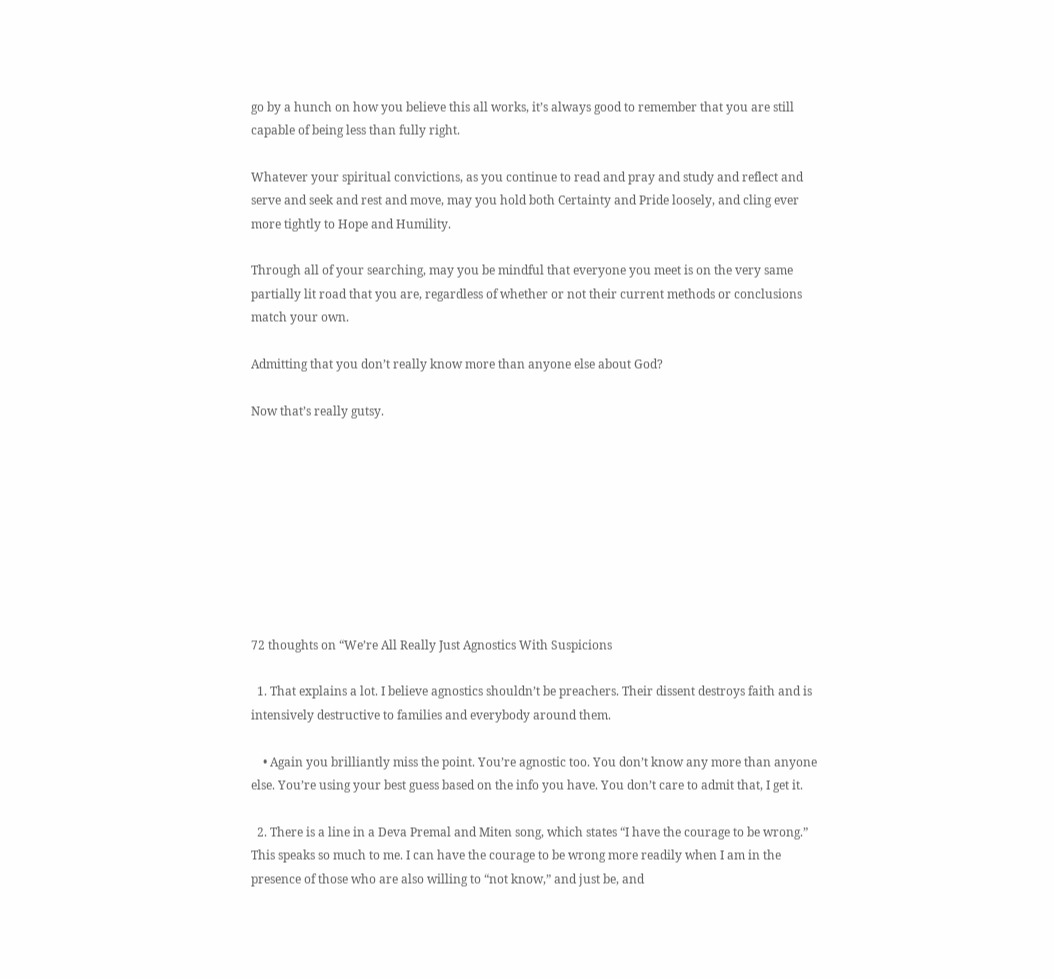go by a hunch on how you believe this all works, it’s always good to remember that you are still capable of being less than fully right.

Whatever your spiritual convictions, as you continue to read and pray and study and reflect and serve and seek and rest and move, may you hold both Certainty and Pride loosely, and cling ever more tightly to Hope and Humility.

Through all of your searching, may you be mindful that everyone you meet is on the very same partially lit road that you are, regardless of whether or not their current methods or conclusions match your own.

Admitting that you don’t really know more than anyone else about God?

Now that’s really gutsy.









72 thoughts on “We’re All Really Just Agnostics With Suspicions

  1. That explains a lot. I believe agnostics shouldn’t be preachers. Their dissent destroys faith and is intensively destructive to families and everybody around them.

    • Again you brilliantly miss the point. You’re agnostic too. You don’t know any more than anyone else. You’re using your best guess based on the info you have. You don’t care to admit that, I get it.

  2. There is a line in a Deva Premal and Miten song, which states “I have the courage to be wrong.” This speaks so much to me. I can have the courage to be wrong more readily when I am in the presence of those who are also willing to “not know,” and just be, and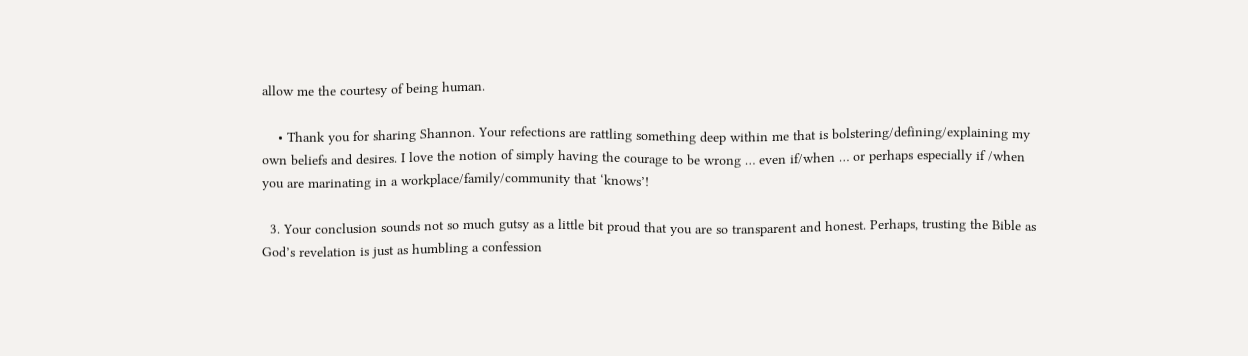allow me the courtesy of being human.

    • Thank you for sharing Shannon. Your refections are rattling something deep within me that is bolstering/defining/explaining my own beliefs and desires. I love the notion of simply having the courage to be wrong … even if/when … or perhaps especially if /when you are marinating in a workplace/family/community that ‘knows’!

  3. Your conclusion sounds not so much gutsy as a little bit proud that you are so transparent and honest. Perhaps, trusting the Bible as God’s revelation is just as humbling a confession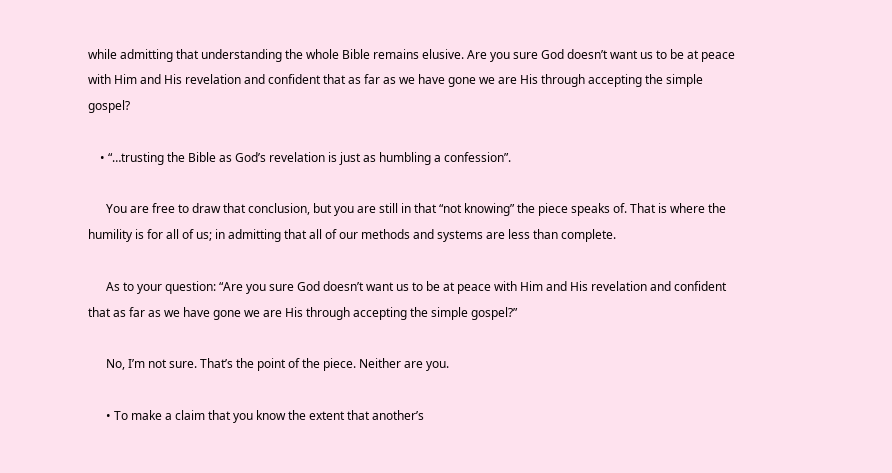while admitting that understanding the whole Bible remains elusive. Are you sure God doesn’t want us to be at peace with Him and His revelation and confident that as far as we have gone we are His through accepting the simple gospel?

    • “…trusting the Bible as God’s revelation is just as humbling a confession”.

      You are free to draw that conclusion, but you are still in that “not knowing” the piece speaks of. That is where the humility is for all of us; in admitting that all of our methods and systems are less than complete.

      As to your question: “Are you sure God doesn’t want us to be at peace with Him and His revelation and confident that as far as we have gone we are His through accepting the simple gospel?”

      No, I’m not sure. That’s the point of the piece. Neither are you.

      • To make a claim that you know the extent that another’s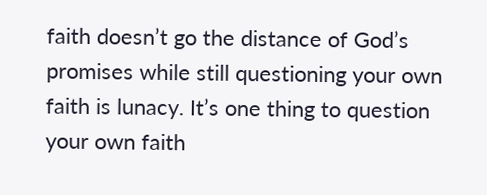faith doesn’t go the distance of God’s promises while still questioning your own faith is lunacy. It’s one thing to question your own faith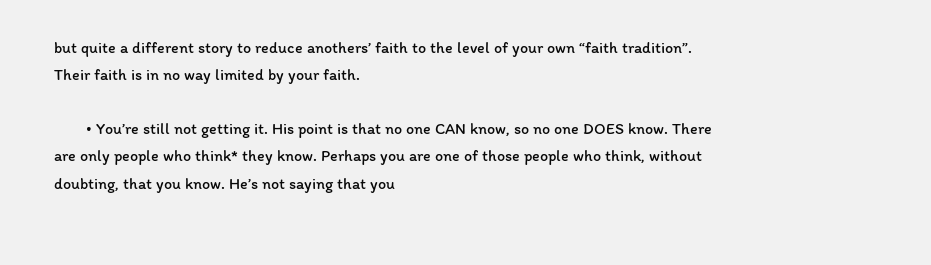but quite a different story to reduce anothers’ faith to the level of your own “faith tradition”. Their faith is in no way limited by your faith.

        • You’re still not getting it. His point is that no one CAN know, so no one DOES know. There are only people who think* they know. Perhaps you are one of those people who think, without doubting, that you know. He’s not saying that you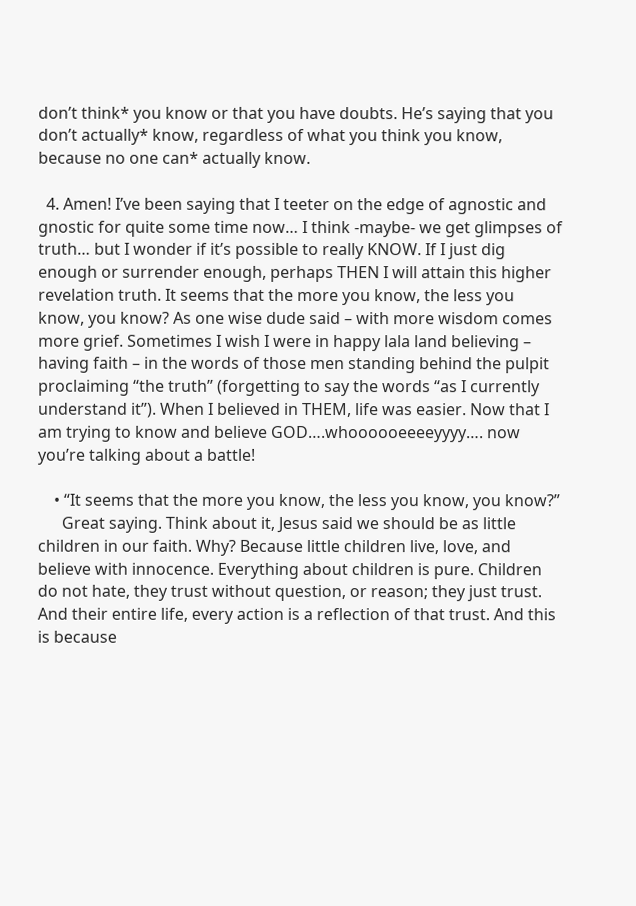don’t think* you know or that you have doubts. He’s saying that you don’t actually* know, regardless of what you think you know, because no one can* actually know.

  4. Amen! I’ve been saying that I teeter on the edge of agnostic and gnostic for quite some time now… I think -maybe- we get glimpses of truth… but I wonder if it’s possible to really KNOW. If I just dig enough or surrender enough, perhaps THEN I will attain this higher revelation truth. It seems that the more you know, the less you know, you know? As one wise dude said – with more wisdom comes more grief. Sometimes I wish I were in happy lala land believing – having faith – in the words of those men standing behind the pulpit proclaiming “the truth” (forgetting to say the words “as I currently understand it”). When I believed in THEM, life was easier. Now that I am trying to know and believe GOD….whoooooeeeeyyyy…. now you’re talking about a battle!

    • “It seems that the more you know, the less you know, you know?”
      Great saying. Think about it, Jesus said we should be as little children in our faith. Why? Because little children live, love, and believe with innocence. Everything about children is pure. Children do not hate, they trust without question, or reason; they just trust. And their entire life, every action is a reflection of that trust. And this is because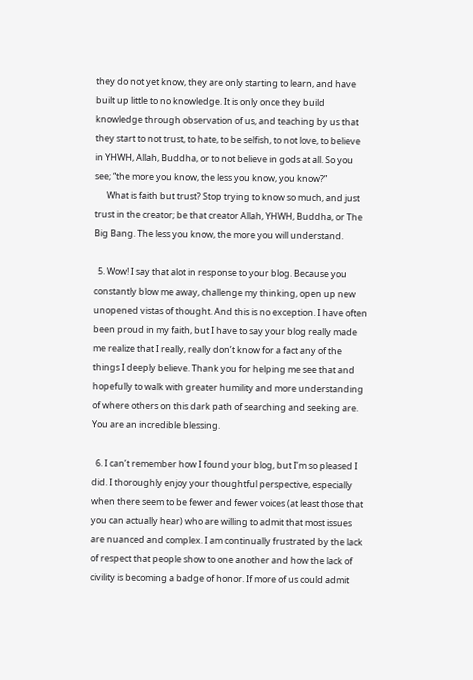they do not yet know, they are only starting to learn, and have built up little to no knowledge. It is only once they build knowledge through observation of us, and teaching by us that they start to not trust, to hate, to be selfish, to not love, to believe in YHWH, Allah, Buddha, or to not believe in gods at all. So you see; “the more you know, the less you know, you know?”
      What is faith but trust? Stop trying to know so much, and just trust in the creator; be that creator Allah, YHWH, Buddha, or The Big Bang. The less you know, the more you will understand.

  5. Wow! I say that alot in response to your blog. Because you constantly blow me away, challenge my thinking, open up new unopened vistas of thought. And this is no exception. I have often been proud in my faith, but I have to say your blog really made me realize that I really, really don’t know for a fact any of the things I deeply believe. Thank you for helping me see that and hopefully to walk with greater humility and more understanding of where others on this dark path of searching and seeking are. You are an incredible blessing.

  6. I can’t remember how I found your blog, but I’m so pleased I did. I thoroughly enjoy your thoughtful perspective, especially when there seem to be fewer and fewer voices (at least those that you can actually hear) who are willing to admit that most issues are nuanced and complex. I am continually frustrated by the lack of respect that people show to one another and how the lack of civility is becoming a badge of honor. If more of us could admit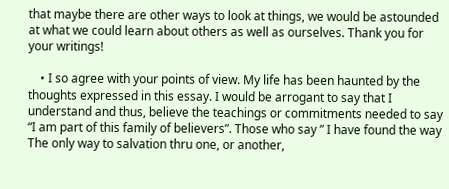that maybe there are other ways to look at things, we would be astounded at what we could learn about others as well as ourselves. Thank you for your writings!

    • I so agree with your points of view. My life has been haunted by the thoughts expressed in this essay. I would be arrogant to say that I understand and thus, believe the teachings or commitments needed to say “I am part of this family of believers”. Those who say ” I have found the way The only way to salvation thru one, or another,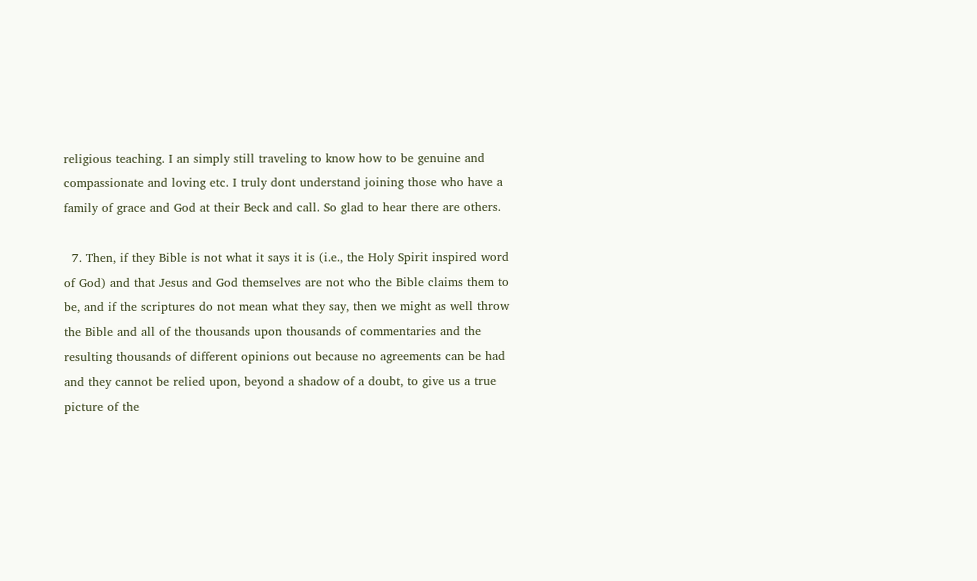religious teaching. I an simply still traveling to know how to be genuine and compassionate and loving etc. I truly dont understand joining those who have a family of grace and God at their Beck and call. So glad to hear there are others.

  7. Then, if they Bible is not what it says it is (i.e., the Holy Spirit inspired word of God) and that Jesus and God themselves are not who the Bible claims them to be, and if the scriptures do not mean what they say, then we might as well throw the Bible and all of the thousands upon thousands of commentaries and the resulting thousands of different opinions out because no agreements can be had and they cannot be relied upon, beyond a shadow of a doubt, to give us a true picture of the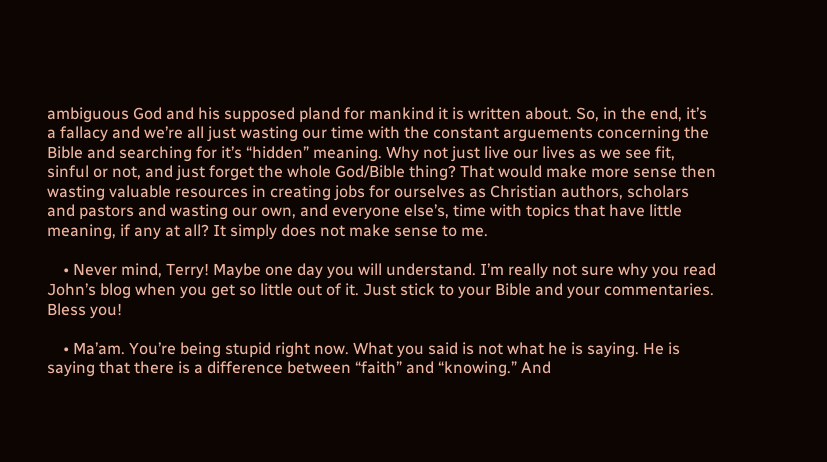ambiguous God and his supposed pland for mankind it is written about. So, in the end, it’s a fallacy and we’re all just wasting our time with the constant arguements concerning the Bible and searching for it’s “hidden” meaning. Why not just live our lives as we see fit, sinful or not, and just forget the whole God/Bible thing? That would make more sense then wasting valuable resources in creating jobs for ourselves as Christian authors, scholars and pastors and wasting our own, and everyone else’s, time with topics that have little meaning, if any at all? It simply does not make sense to me.

    • Never mind, Terry! Maybe one day you will understand. I’m really not sure why you read John’s blog when you get so little out of it. Just stick to your Bible and your commentaries. Bless you!

    • Ma’am. You’re being stupid right now. What you said is not what he is saying. He is saying that there is a difference between “faith” and “knowing.” And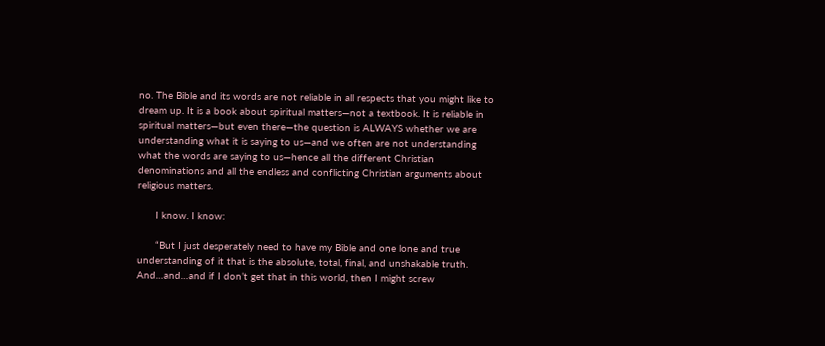no. The Bible and its words are not reliable in all respects that you might like to dream up. It is a book about spiritual matters—not a textbook. It is reliable in spiritual matters—but even there—the question is ALWAYS whether we are understanding what it is saying to us—and we often are not understanding what the words are saying to us—hence all the different Christian denominations and all the endless and conflicting Christian arguments about religious matters.

      I know. I know:

      “But I just desperately need to have my Bible and one lone and true understanding of it that is the absolute, total, final, and unshakable truth. And…and…and if I don’t get that in this world, then I might screw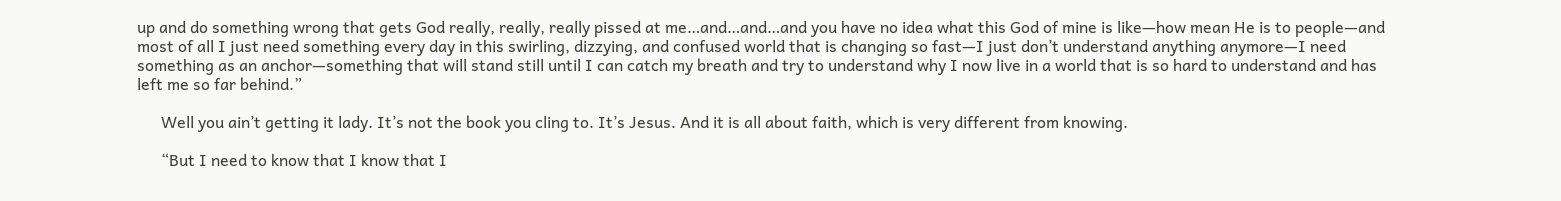up and do something wrong that gets God really, really, really pissed at me…and…and…and you have no idea what this God of mine is like—how mean He is to people—and most of all I just need something every day in this swirling, dizzying, and confused world that is changing so fast—I just don’t understand anything anymore—I need something as an anchor—something that will stand still until I can catch my breath and try to understand why I now live in a world that is so hard to understand and has left me so far behind.”

      Well you ain’t getting it lady. It’s not the book you cling to. It’s Jesus. And it is all about faith, which is very different from knowing.

      “But I need to know that I know that I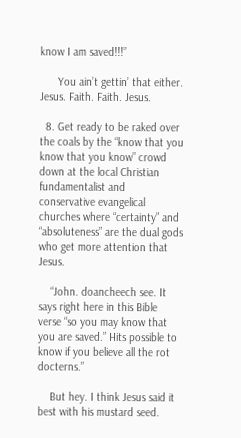know I am saved!!!”

      You ain’t gettin’ that either. Jesus. Faith. Faith. Jesus.

  8. Get ready to be raked over the coals by the “know that you know that you know” crowd down at the local Christian fundamentalist and conservative evangelical churches where “certainty” and “absoluteness” are the dual gods who get more attention that Jesus.

    “John. doancheech see. It says right here in this Bible verse “so you may know that you are saved.” Hits possible to know if you believe all the rot docterns.”

    But hey. I think Jesus said it best with his mustard seed.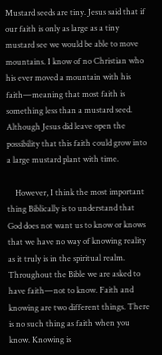Mustard seeds are tiny. Jesus said that if our faith is only as large as a tiny mustard see we would be able to move mountains. I know of no Christian who his ever moved a mountain with his faith—meaning that most faith is something less than a mustard seed. Although Jesus did leave open the possibility that this faith could grow into a large mustard plant with time.

    However, I think the most important thing Biblically is to understand that God does not want us to know or knows that we have no way of knowing reality as it truly is in the spiritual realm. Throughout the Bible we are asked to have faith—not to know. Faith and knowing are two different things. There is no such thing as faith when you know. Knowing is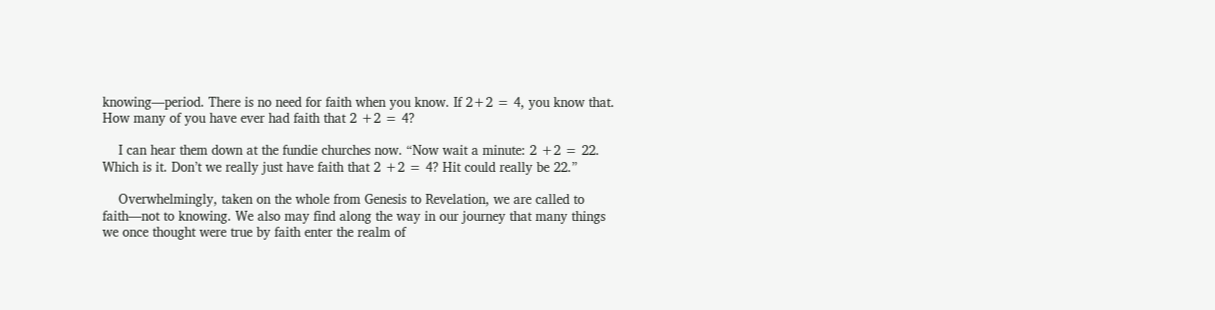knowing—period. There is no need for faith when you know. If 2+2 = 4, you know that. How many of you have ever had faith that 2 +2 = 4?

    I can hear them down at the fundie churches now. “Now wait a minute: 2 +2 = 22. Which is it. Don’t we really just have faith that 2 +2 = 4? Hit could really be 22.”

    Overwhelmingly, taken on the whole from Genesis to Revelation, we are called to faith—not to knowing. We also may find along the way in our journey that many things we once thought were true by faith enter the realm of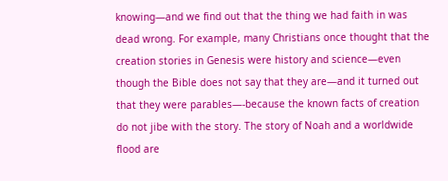knowing—and we find out that the thing we had faith in was dead wrong. For example, many Christians once thought that the creation stories in Genesis were history and science—even though the Bible does not say that they are—and it turned out that they were parables—-because the known facts of creation do not jibe with the story. The story of Noah and a worldwide flood are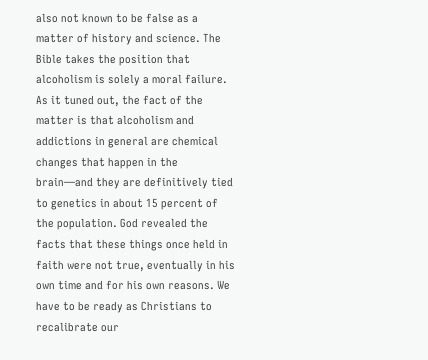also not known to be false as a matter of history and science. The Bible takes the position that alcoholism is solely a moral failure. As it tuned out, the fact of the matter is that alcoholism and addictions in general are chemical changes that happen in the brain—and they are definitively tied to genetics in about 15 percent of the population. God revealed the facts that these things once held in faith were not true, eventually in his own time and for his own reasons. We have to be ready as Christians to recalibrate our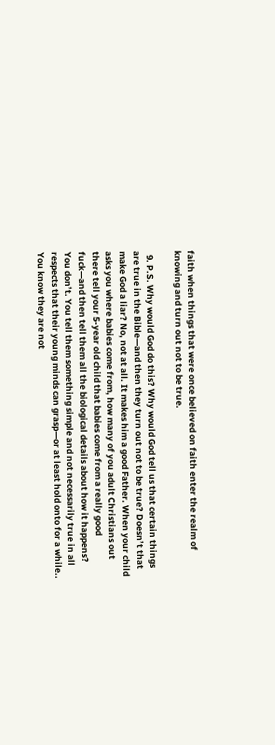faith when things that were once believed on faith enter the realm of knowing and turn out not to be true.

  9. P.S. Why would God do this? Why would God tell us that certain things are true in the Bible—and then they turn out not to be true? Doesn’t that make God a liar? No, not at all. It makes him a good Father. When your child asks you where babies come from, how many of you adult Christians out there tell your 5-year old child that babies come from a really good fuck—and then tell them all the biological details about how it happens? You don’t. You tell them something simple and not necessarily true in all respects that their young minds can grasp—or at least hold onto for a while.. You know they are not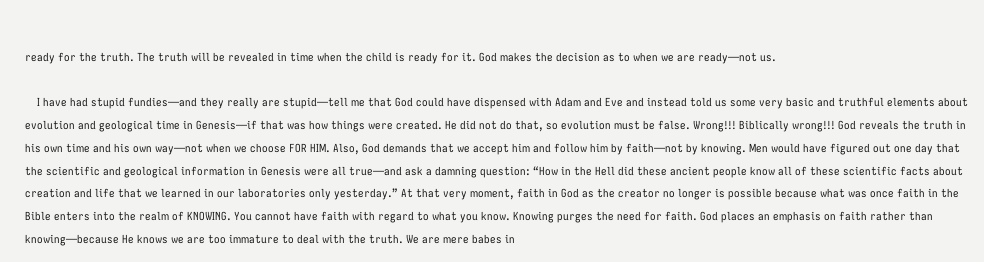ready for the truth. The truth will be revealed in time when the child is ready for it. God makes the decision as to when we are ready—not us.

    I have had stupid fundies—and they really are stupid—tell me that God could have dispensed with Adam and Eve and instead told us some very basic and truthful elements about evolution and geological time in Genesis—if that was how things were created. He did not do that, so evolution must be false. Wrong!!! Biblically wrong!!! God reveals the truth in his own time and his own way—not when we choose FOR HIM. Also, God demands that we accept him and follow him by faith—not by knowing. Men would have figured out one day that the scientific and geological information in Genesis were all true—and ask a damning question: “How in the Hell did these ancient people know all of these scientific facts about creation and life that we learned in our laboratories only yesterday.” At that very moment, faith in God as the creator no longer is possible because what was once faith in the Bible enters into the realm of KNOWING. You cannot have faith with regard to what you know. Knowing purges the need for faith. God places an emphasis on faith rather than knowing—because He knows we are too immature to deal with the truth. We are mere babes in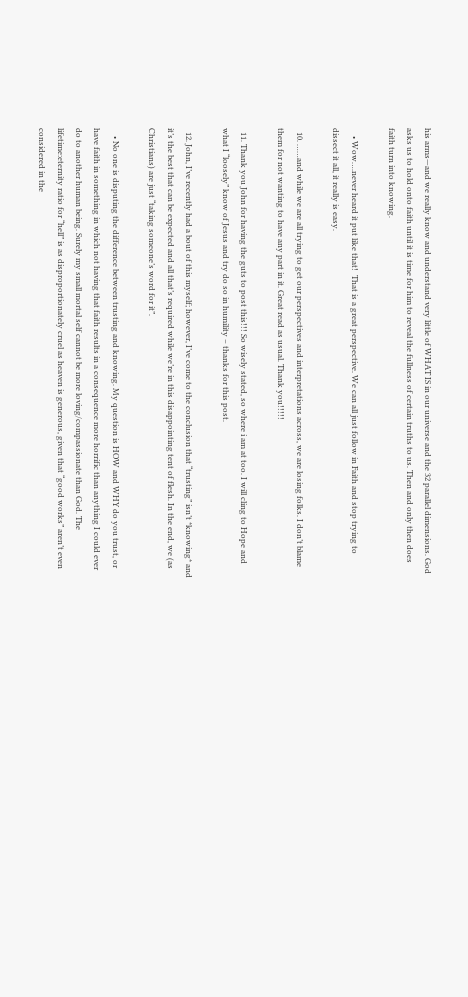his arms—and we really know and understand very little of WHAT IS in our universe and the 32 parallel dimensions. God asks us to hold onto faith until it is time for him to reveal the fullness of certain truths to us. Then and only then does faith turn into knowing.

    • Wow….never heard it put like that!  That is a great perspective. We can all just follow in Faith and stop trying to dissect it all, it really is easy.

  10. ……and while we are all trying to get our perspectives and interpretations across, we are losing folks. I don’t blame them for not wanting to have any part in it. Great read as usual. Thank you!!!!!

  11. Thank you John for having the guts to post this!!! So wisely stated, so where i am at too. I will cling to Hope and what I “loosely” know of Jesus and try do so in humility – thanks for this post.

  12. John, I’ve recently had a bout of this myself; however, I’ve come to the conclusion that “trusting” isn’t *knowing* and it’s the best that can be expected and all that’s required while we’re in this disappointing tent of flesh. In the end, we (as Christians) are just “taking someone’s word for it”.

    • No one is disputing the difference between trusting and knowing. My question is HOW and WHY do you trust, or have faith in something in which not having that faith results in a consequence more horrific than anything I could ever do to another human being. Surely my small mortal self cannot be more loving/compassionate than God. The lifetime:eternity ratio for “hell” is as disproportionately cruel as heaven is generous, given that “good works” aren’t even considered in the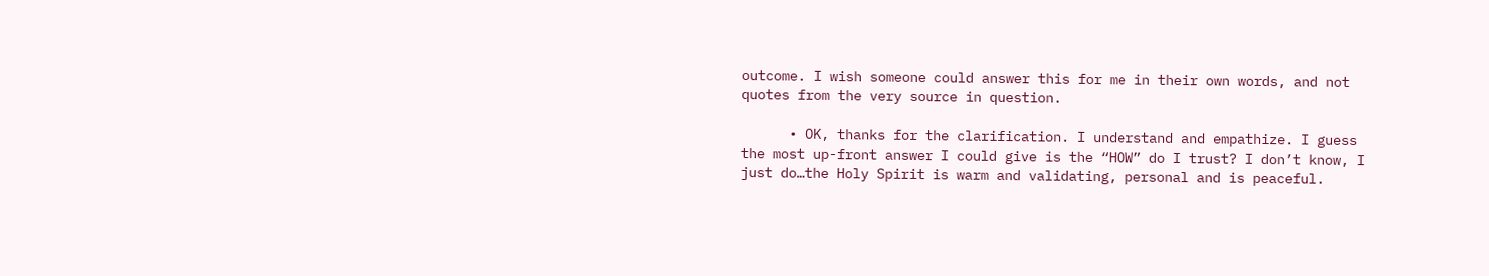outcome. I wish someone could answer this for me in their own words, and not quotes from the very source in question.

      • OK, thanks for the clarification. I understand and empathize. I guess the most up-front answer I could give is the “HOW” do I trust? I don’t know, I just do…the Holy Spirit is warm and validating, personal and is peaceful.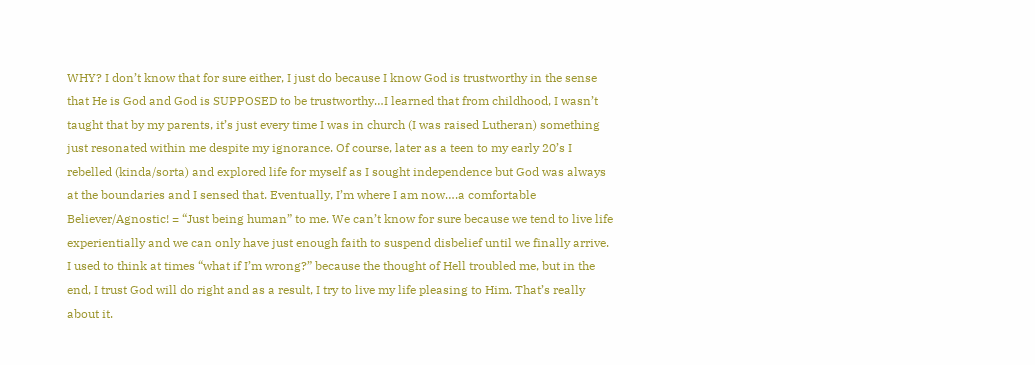WHY? I don’t know that for sure either, I just do because I know God is trustworthy in the sense that He is God and God is SUPPOSED to be trustworthy…I learned that from childhood, I wasn’t taught that by my parents, it’s just every time I was in church (I was raised Lutheran) something just resonated within me despite my ignorance. Of course, later as a teen to my early 20’s I rebelled (kinda/sorta) and explored life for myself as I sought independence but God was always at the boundaries and I sensed that. Eventually, I’m where I am now….a comfortable Believer/Agnostic! = “Just being human” to me. We can’t know for sure because we tend to live life experientially and we can only have just enough faith to suspend disbelief until we finally arrive. I used to think at times “what if I’m wrong?” because the thought of Hell troubled me, but in the end, I trust God will do right and as a result, I try to live my life pleasing to Him. That’s really about it.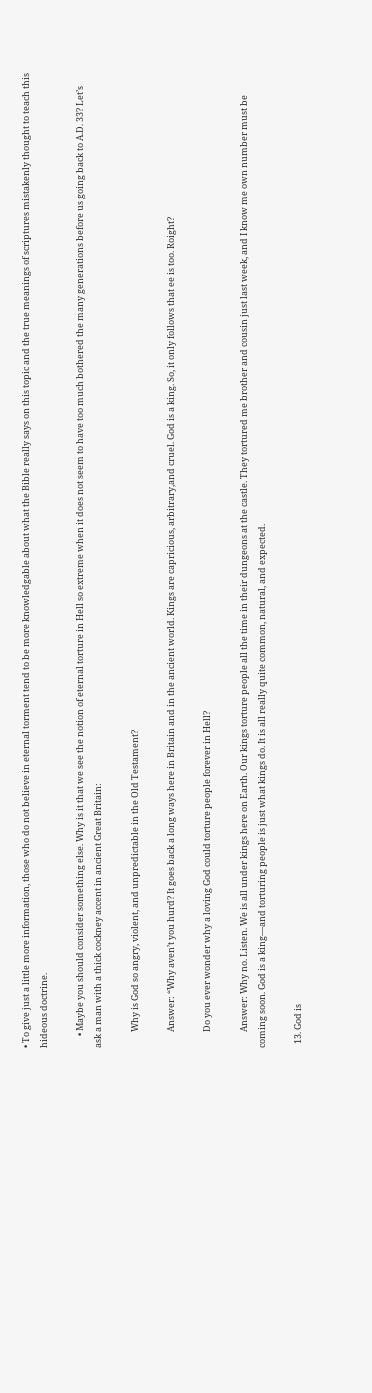• To give just a little more information, those who do not believe in eternal torment tend to be more knowledgable about what the Bible really says on this topic and the true meanings of scriptures mistakenly thought to teach this hideous doctrine.

      • Maybe you should consider something else. Why is it that we see the notion of eternal torture in Hell so extreme when it does not seem to have too much bothered the many generations before us going back to A.D. 33? Let’s ask a man with a thick cockney accent in ancient Great Britain:

        Why is God so angry, violent, and unpredictable in the Old Testament?

        Answer: “Why aven’t you hurd? It goes back a long ways here in Britain and in the ancient world. Kings are capricious, arbitrary,and cruel. God is a king. So, it only follows that ee is too. Roight?

        Do you ever wonder why a loving God could torture people forever in Hell?

        Answer: Why no. Listen. We is all under kings here on Earth. Our kings torture people all the time in their dungeons at the castle. They tortured me brother and cousin just last week, and I know me own number must be coming soon. God is a king—and torturing people is just what kings do. It is all really quite common, natural, and expected.

  13. God is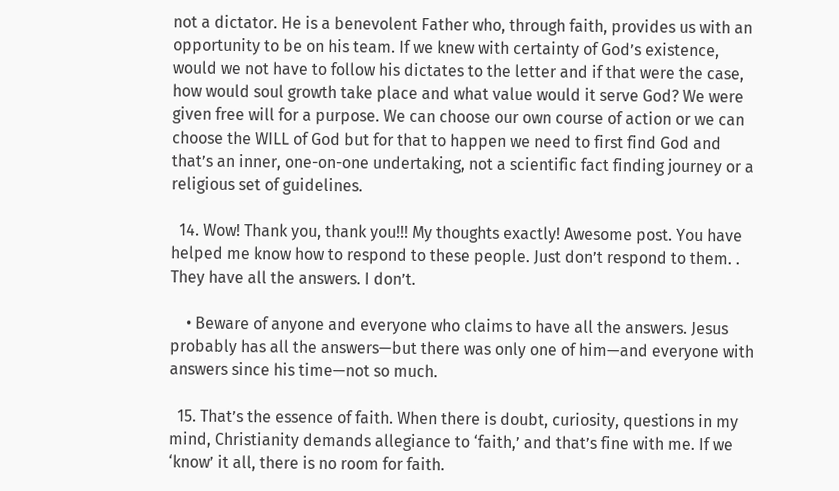not a dictator. He is a benevolent Father who, through faith, provides us with an opportunity to be on his team. If we knew with certainty of God’s existence, would we not have to follow his dictates to the letter and if that were the case, how would soul growth take place and what value would it serve God? We were given free will for a purpose. We can choose our own course of action or we can choose the WILL of God but for that to happen we need to first find God and that’s an inner, one-on-one undertaking, not a scientific fact finding journey or a religious set of guidelines.

  14. Wow! Thank you, thank you!!! My thoughts exactly! Awesome post. You have helped me know how to respond to these people. Just don’t respond to them. . They have all the answers. I don’t.

    • Beware of anyone and everyone who claims to have all the answers. Jesus probably has all the answers—but there was only one of him—and everyone with answers since his time—not so much.

  15. That’s the essence of faith. When there is doubt, curiosity, questions in my mind, Christianity demands allegiance to ‘faith,’ and that’s fine with me. If we ‘know’ it all, there is no room for faith.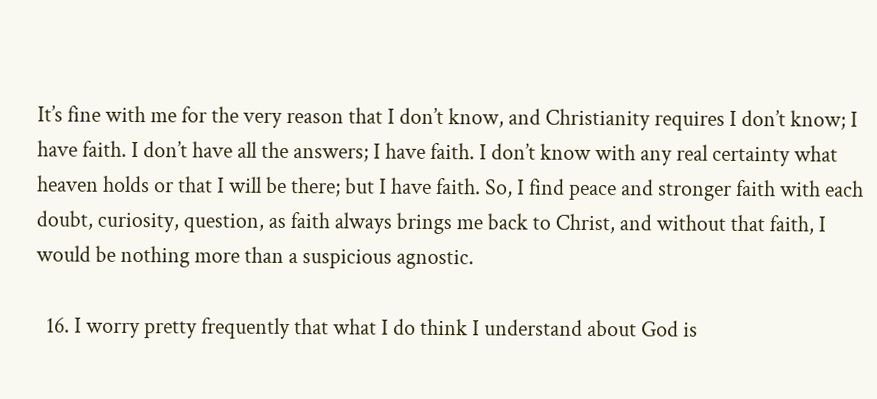It’s fine with me for the very reason that I don’t know, and Christianity requires I don’t know; I have faith. I don’t have all the answers; I have faith. I don’t know with any real certainty what heaven holds or that I will be there; but I have faith. So, I find peace and stronger faith with each doubt, curiosity, question, as faith always brings me back to Christ, and without that faith, I would be nothing more than a suspicious agnostic.

  16. I worry pretty frequently that what I do think I understand about God is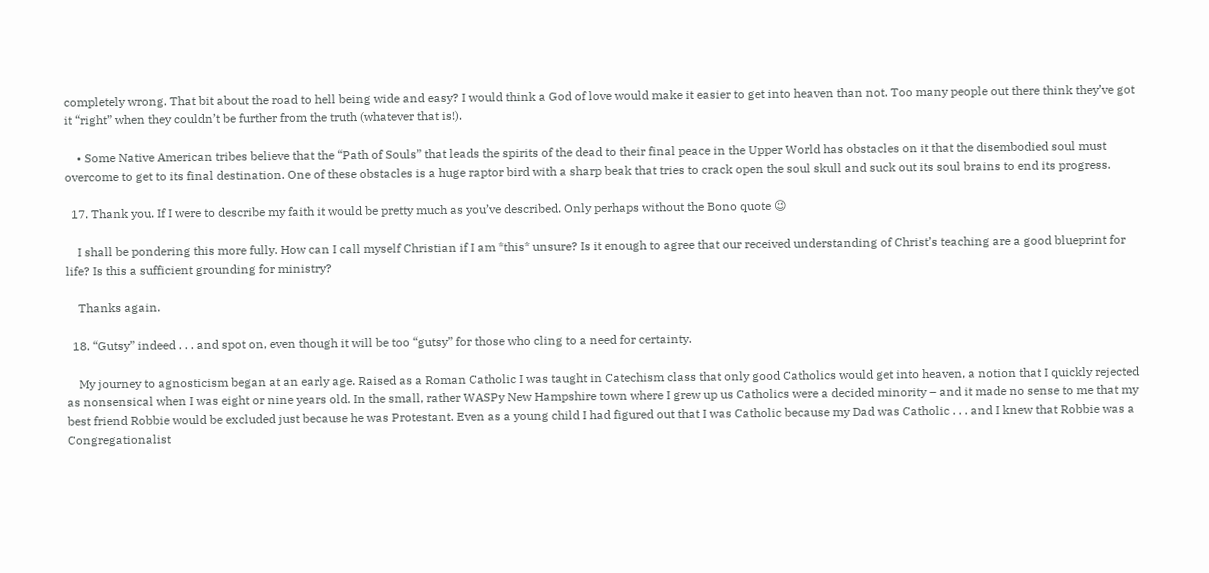completely wrong. That bit about the road to hell being wide and easy? I would think a God of love would make it easier to get into heaven than not. Too many people out there think they’ve got it “right” when they couldn’t be further from the truth (whatever that is!).

    • Some Native American tribes believe that the “Path of Souls” that leads the spirits of the dead to their final peace in the Upper World has obstacles on it that the disembodied soul must overcome to get to its final destination. One of these obstacles is a huge raptor bird with a sharp beak that tries to crack open the soul skull and suck out its soul brains to end its progress.

  17. Thank you. If I were to describe my faith it would be pretty much as you’ve described. Only perhaps without the Bono quote 😉

    I shall be pondering this more fully. How can I call myself Christian if I am *this* unsure? Is it enough to agree that our received understanding of Christ’s teaching are a good blueprint for life? Is this a sufficient grounding for ministry?

    Thanks again.

  18. “Gutsy” indeed . . . and spot on, even though it will be too “gutsy” for those who cling to a need for certainty.

    My journey to agnosticism began at an early age. Raised as a Roman Catholic I was taught in Catechism class that only good Catholics would get into heaven, a notion that I quickly rejected as nonsensical when I was eight or nine years old. In the small, rather WASPy New Hampshire town where I grew up us Catholics were a decided minority – and it made no sense to me that my best friend Robbie would be excluded just because he was Protestant. Even as a young child I had figured out that I was Catholic because my Dad was Catholic . . . and I knew that Robbie was a Congregationalist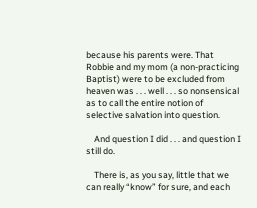because his parents were. That Robbie and my mom (a non-practicing Baptist) were to be excluded from heaven was . . . well . . . so nonsensical as to call the entire notion of selective salvation into question.

    And question I did . . . and question I still do.

    There is, as you say, little that we can really “know” for sure, and each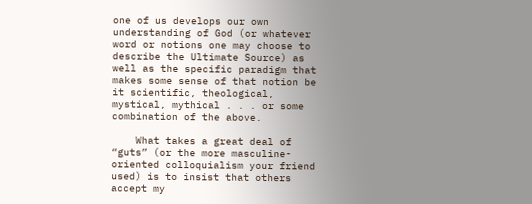one of us develops our own understanding of God (or whatever word or notions one may choose to describe the Ultimate Source) as well as the specific paradigm that makes some sense of that notion be it scientific, theological, mystical, mythical . . . or some combination of the above.

    What takes a great deal of “guts” (or the more masculine-oriented colloquialism your friend used) is to insist that others accept my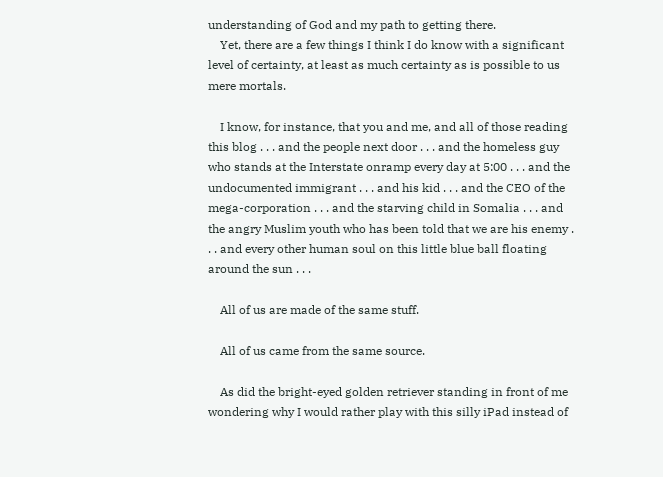understanding of God and my path to getting there.
    Yet, there are a few things I think I do know with a significant level of certainty, at least as much certainty as is possible to us mere mortals.

    I know, for instance, that you and me, and all of those reading this blog . . . and the people next door . . . and the homeless guy who stands at the Interstate onramp every day at 5:00 . . . and the undocumented immigrant . . . and his kid . . . and the CEO of the mega-corporation . . . and the starving child in Somalia . . . and the angry Muslim youth who has been told that we are his enemy . . . and every other human soul on this little blue ball floating around the sun . . .

    All of us are made of the same stuff.

    All of us came from the same source.

    As did the bright-eyed golden retriever standing in front of me wondering why I would rather play with this silly iPad instead of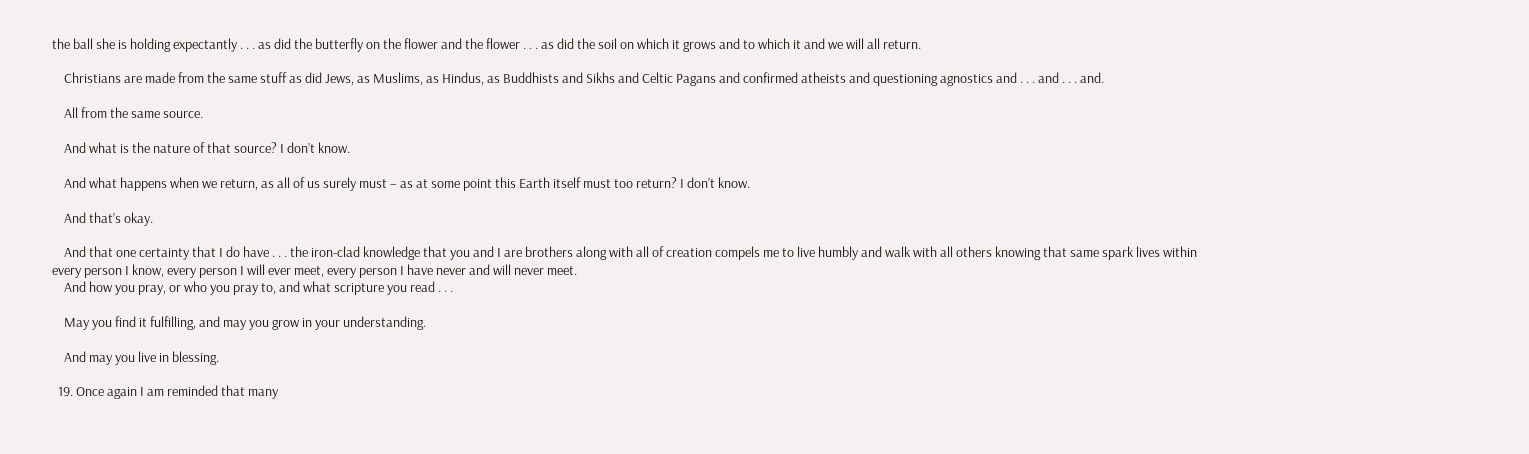the ball she is holding expectantly . . . as did the butterfly on the flower and the flower . . . as did the soil on which it grows and to which it and we will all return.

    Christians are made from the same stuff as did Jews, as Muslims, as Hindus, as Buddhists and Sikhs and Celtic Pagans and confirmed atheists and questioning agnostics and . . . and . . . and.

    All from the same source.

    And what is the nature of that source? I don’t know.

    And what happens when we return, as all of us surely must – as at some point this Earth itself must too return? I don’t know.

    And that’s okay.

    And that one certainty that I do have . . . the iron-clad knowledge that you and I are brothers along with all of creation compels me to live humbly and walk with all others knowing that same spark lives within every person I know, every person I will ever meet, every person I have never and will never meet.
    And how you pray, or who you pray to, and what scripture you read . . .

    May you find it fulfilling, and may you grow in your understanding.

    And may you live in blessing.

  19. Once again I am reminded that many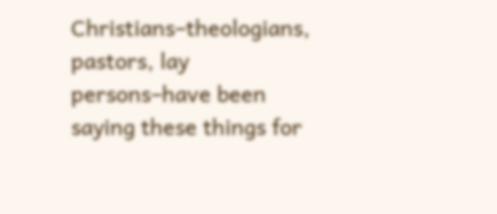Christians–theologians, pastors, lay persons–have been saying these things for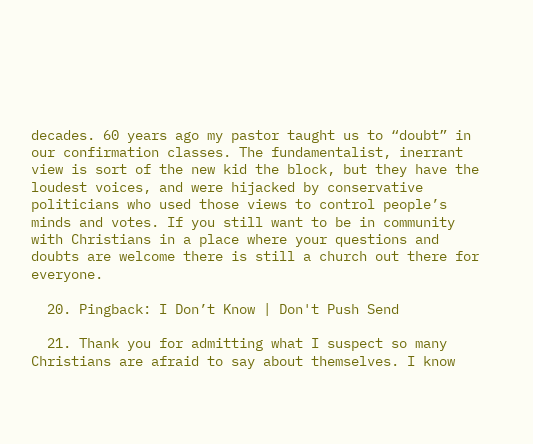decades. 60 years ago my pastor taught us to “doubt” in our confirmation classes. The fundamentalist, inerrant view is sort of the new kid the block, but they have the loudest voices, and were hijacked by conservative politicians who used those views to control people’s minds and votes. If you still want to be in community with Christians in a place where your questions and doubts are welcome there is still a church out there for everyone.

  20. Pingback: I Don’t Know | Don't Push Send

  21. Thank you for admitting what I suspect so many Christians are afraid to say about themselves. I know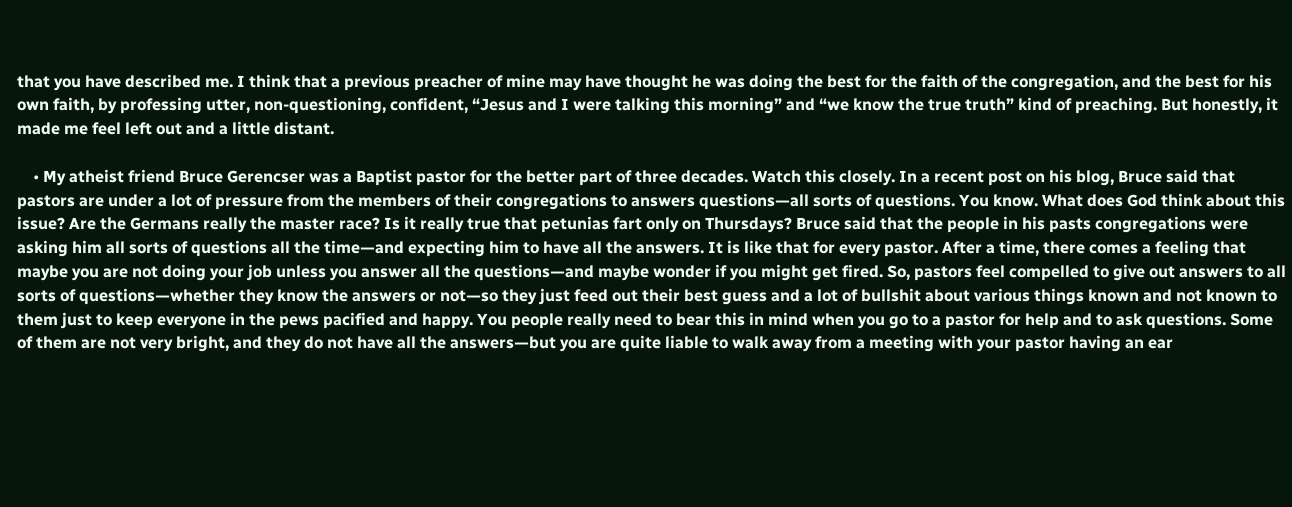that you have described me. I think that a previous preacher of mine may have thought he was doing the best for the faith of the congregation, and the best for his own faith, by professing utter, non-questioning, confident, “Jesus and I were talking this morning” and “we know the true truth” kind of preaching. But honestly, it made me feel left out and a little distant.

    • My atheist friend Bruce Gerencser was a Baptist pastor for the better part of three decades. Watch this closely. In a recent post on his blog, Bruce said that pastors are under a lot of pressure from the members of their congregations to answers questions—all sorts of questions. You know. What does God think about this issue? Are the Germans really the master race? Is it really true that petunias fart only on Thursdays? Bruce said that the people in his pasts congregations were asking him all sorts of questions all the time—and expecting him to have all the answers. It is like that for every pastor. After a time, there comes a feeling that maybe you are not doing your job unless you answer all the questions—and maybe wonder if you might get fired. So, pastors feel compelled to give out answers to all sorts of questions—whether they know the answers or not—so they just feed out their best guess and a lot of bullshit about various things known and not known to them just to keep everyone in the pews pacified and happy. You people really need to bear this in mind when you go to a pastor for help and to ask questions. Some of them are not very bright, and they do not have all the answers—but you are quite liable to walk away from a meeting with your pastor having an ear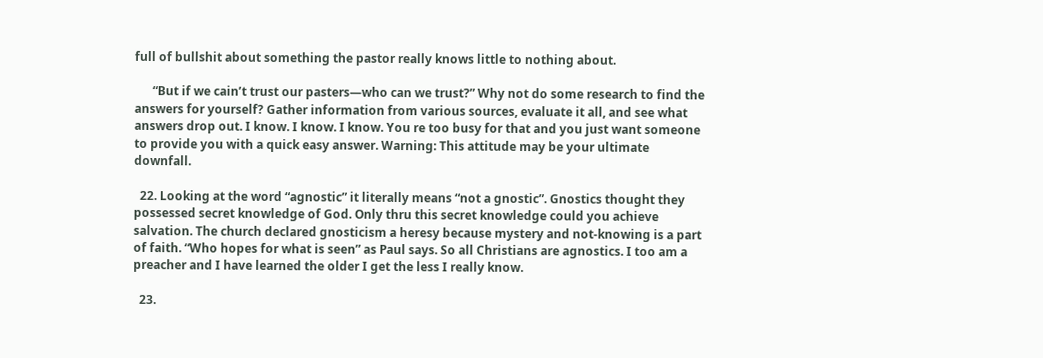full of bullshit about something the pastor really knows little to nothing about.

      “But if we cain’t trust our pasters—who can we trust?” Why not do some research to find the answers for yourself? Gather information from various sources, evaluate it all, and see what answers drop out. I know. I know. I know. You re too busy for that and you just want someone to provide you with a quick easy answer. Warning: This attitude may be your ultimate downfall.

  22. Looking at the word “agnostic” it literally means “not a gnostic”. Gnostics thought they possessed secret knowledge of God. Only thru this secret knowledge could you achieve salvation. The church declared gnosticism a heresy because mystery and not-knowing is a part of faith. “Who hopes for what is seen” as Paul says. So all Christians are agnostics. I too am a preacher and I have learned the older I get the less I really know.

  23.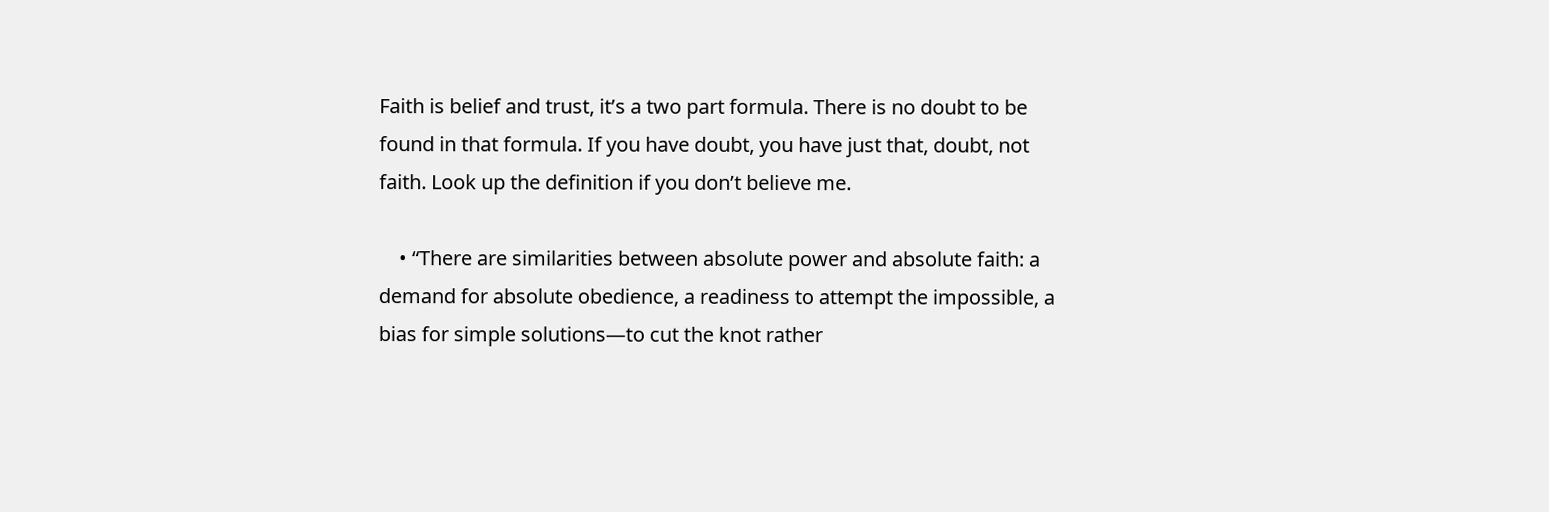Faith is belief and trust, it’s a two part formula. There is no doubt to be found in that formula. If you have doubt, you have just that, doubt, not faith. Look up the definition if you don’t believe me.

    • “There are similarities between absolute power and absolute faith: a demand for absolute obedience, a readiness to attempt the impossible, a bias for simple solutions—to cut the knot rather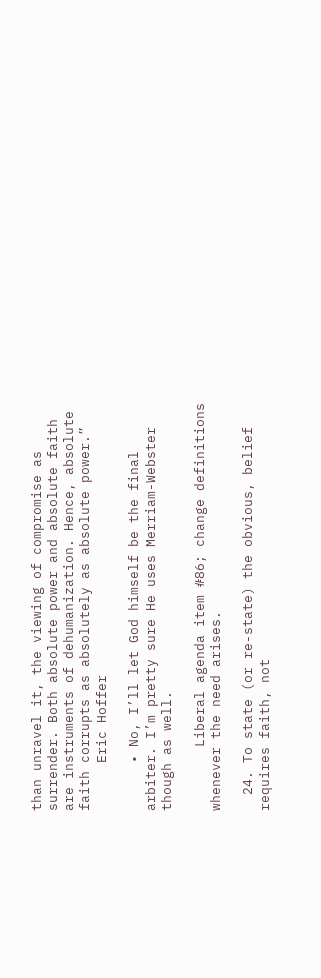than unravel it, the viewing of compromise as surrender. Both absolute power and absolute faith are instruments of dehumanization. Hence, absolute faith corrupts as absolutely as absolute power.”
      Eric Hoffer

      • No, I’ll let God himself be the final arbiter. I’m pretty sure He uses Merriam-Webster though as well.

        Liberal agenda item #86; change definitions whenever the need arises.

  24. To state (or re-state) the obvious, belief requires faith, not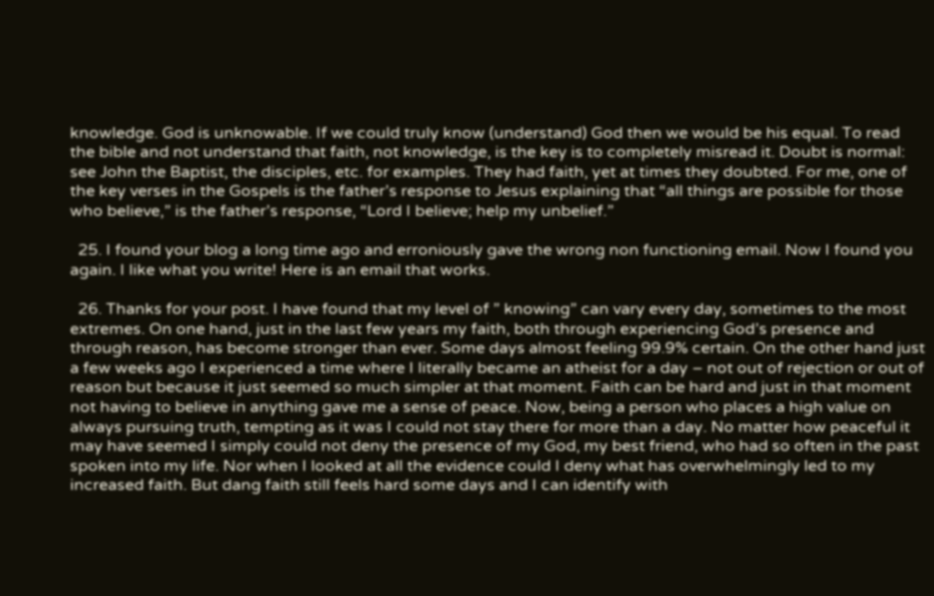knowledge. God is unknowable. If we could truly know (understand) God then we would be his equal. To read the bible and not understand that faith, not knowledge, is the key is to completely misread it. Doubt is normal: see John the Baptist, the disciples, etc. for examples. They had faith, yet at times they doubted. For me, one of the key verses in the Gospels is the father’s response to Jesus explaining that “all things are possible for those who believe,” is the father’s response, “Lord I believe; help my unbelief.”

  25. I found your blog a long time ago and erroniously gave the wrong non functioning email. Now I found you again. I like what you write! Here is an email that works.

  26. Thanks for your post. I have found that my level of ” knowing” can vary every day, sometimes to the most extremes. On one hand, just in the last few years my faith, both through experiencing God’s presence and through reason, has become stronger than ever. Some days almost feeling 99.9% certain. On the other hand just a few weeks ago I experienced a time where I literally became an atheist for a day – not out of rejection or out of reason but because it just seemed so much simpler at that moment. Faith can be hard and just in that moment not having to believe in anything gave me a sense of peace. Now, being a person who places a high value on always pursuing truth, tempting as it was I could not stay there for more than a day. No matter how peaceful it may have seemed I simply could not deny the presence of my God, my best friend, who had so often in the past spoken into my life. Nor when I looked at all the evidence could I deny what has overwhelmingly led to my increased faith. But dang faith still feels hard some days and I can identify with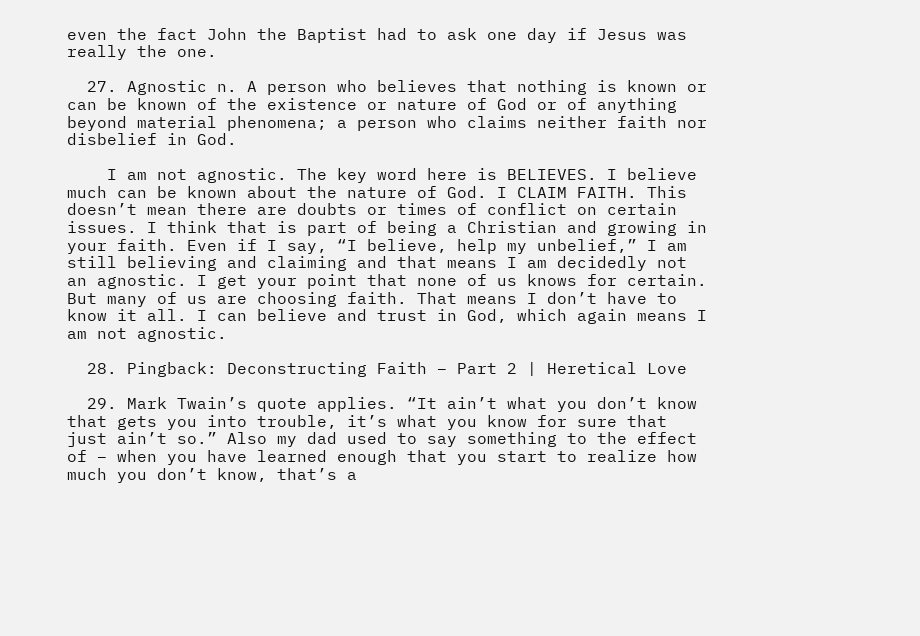even the fact John the Baptist had to ask one day if Jesus was really the one.

  27. Agnostic n. A person who believes that nothing is known or can be known of the existence or nature of God or of anything beyond material phenomena; a person who claims neither faith nor disbelief in God.

    I am not agnostic. The key word here is BELIEVES. I believe much can be known about the nature of God. I CLAIM FAITH. This doesn’t mean there are doubts or times of conflict on certain issues. I think that is part of being a Christian and growing in your faith. Even if I say, “I believe, help my unbelief,” I am still believing and claiming and that means I am decidedly not an agnostic. I get your point that none of us knows for certain. But many of us are choosing faith. That means I don’t have to know it all. I can believe and trust in God, which again means I am not agnostic.

  28. Pingback: Deconstructing Faith – Part 2 | Heretical Love

  29. Mark Twain’s quote applies. “It ain’t what you don’t know that gets you into trouble, it’s what you know for sure that just ain’t so.” Also my dad used to say something to the effect of – when you have learned enough that you start to realize how much you don’t know, that’s a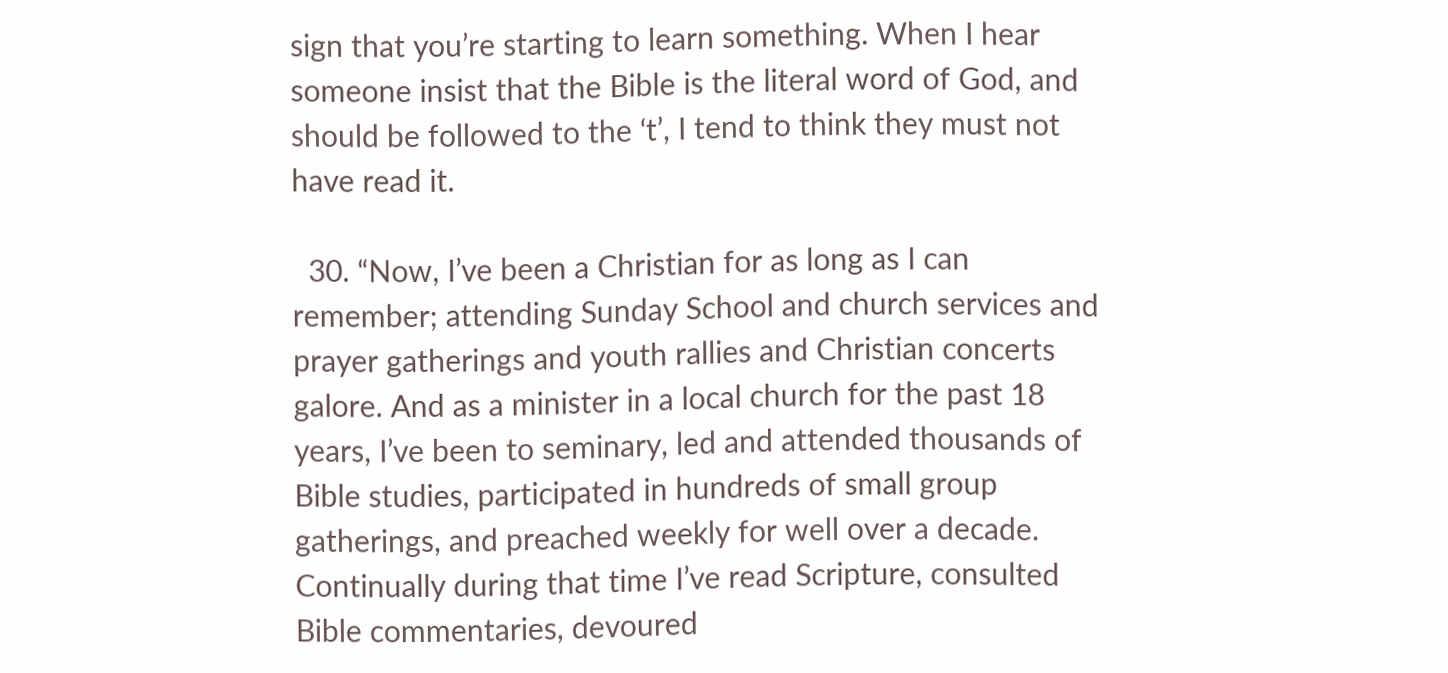sign that you’re starting to learn something. When I hear someone insist that the Bible is the literal word of God, and should be followed to the ‘t’, I tend to think they must not have read it.

  30. “Now, I’ve been a Christian for as long as I can remember; attending Sunday School and church services and prayer gatherings and youth rallies and Christian concerts galore. And as a minister in a local church for the past 18 years, I’ve been to seminary, led and attended thousands of Bible studies, participated in hundreds of small group gatherings, and preached weekly for well over a decade. Continually during that time I’ve read Scripture, consulted Bible commentaries, devoured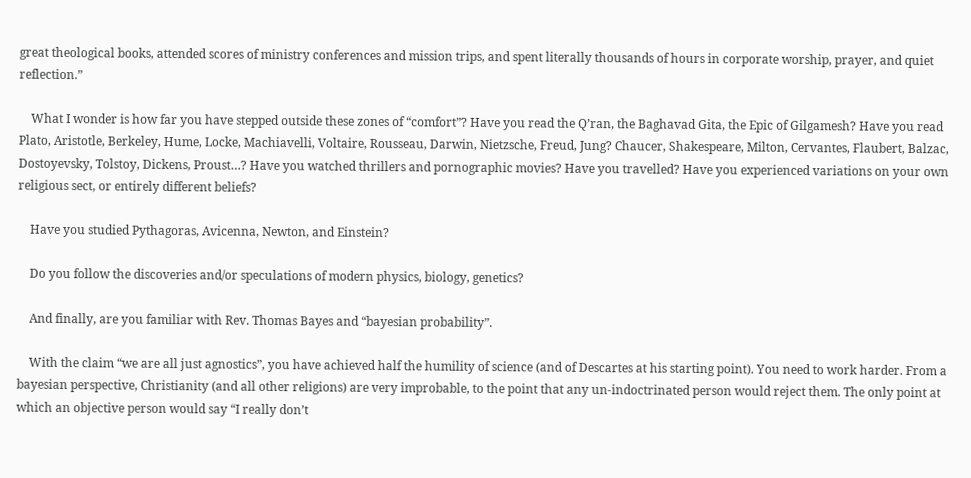great theological books, attended scores of ministry conferences and mission trips, and spent literally thousands of hours in corporate worship, prayer, and quiet reflection.”

    What I wonder is how far you have stepped outside these zones of “comfort”? Have you read the Q’ran, the Baghavad Gita, the Epic of Gilgamesh? Have you read Plato, Aristotle, Berkeley, Hume, Locke, Machiavelli, Voltaire, Rousseau, Darwin, Nietzsche, Freud, Jung? Chaucer, Shakespeare, Milton, Cervantes, Flaubert, Balzac, Dostoyevsky, Tolstoy, Dickens, Proust…? Have you watched thrillers and pornographic movies? Have you travelled? Have you experienced variations on your own religious sect, or entirely different beliefs?

    Have you studied Pythagoras, Avicenna, Newton, and Einstein?

    Do you follow the discoveries and/or speculations of modern physics, biology, genetics?

    And finally, are you familiar with Rev. Thomas Bayes and “bayesian probability”.

    With the claim “we are all just agnostics”, you have achieved half the humility of science (and of Descartes at his starting point). You need to work harder. From a bayesian perspective, Christianity (and all other religions) are very improbable, to the point that any un-indoctrinated person would reject them. The only point at which an objective person would say “I really don’t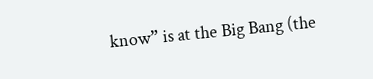know” is at the Big Bang (the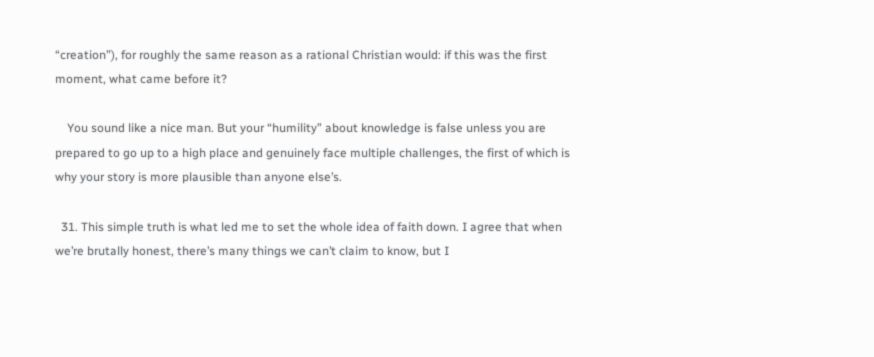“creation”), for roughly the same reason as a rational Christian would: if this was the first moment, what came before it?

    You sound like a nice man. But your “humility” about knowledge is false unless you are prepared to go up to a high place and genuinely face multiple challenges, the first of which is why your story is more plausible than anyone else’s.

  31. This simple truth is what led me to set the whole idea of faith down. I agree that when we’re brutally honest, there’s many things we can’t claim to know, but I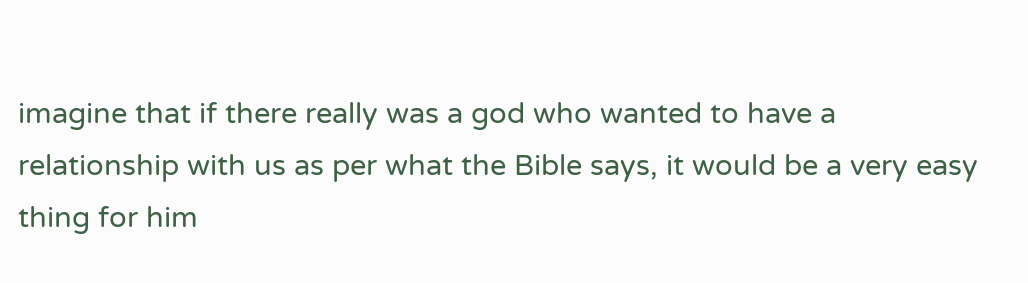imagine that if there really was a god who wanted to have a relationship with us as per what the Bible says, it would be a very easy thing for him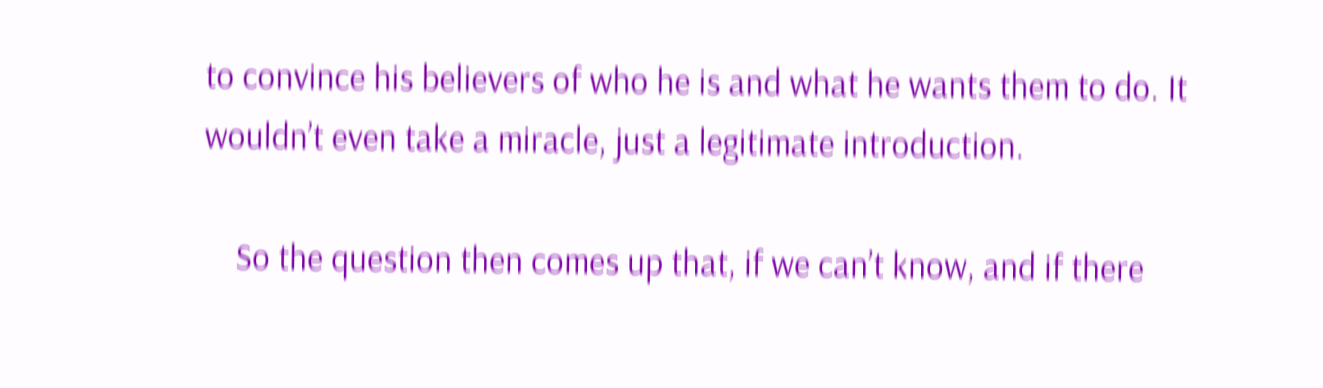to convince his believers of who he is and what he wants them to do. It wouldn’t even take a miracle, just a legitimate introduction.

    So the question then comes up that, if we can’t know, and if there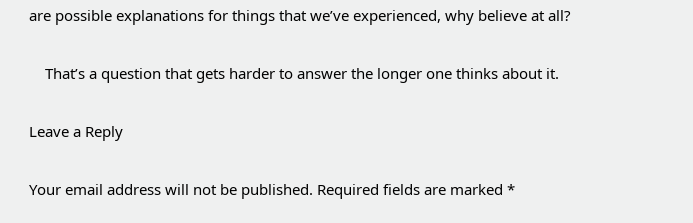are possible explanations for things that we’ve experienced, why believe at all?

    That’s a question that gets harder to answer the longer one thinks about it.

Leave a Reply

Your email address will not be published. Required fields are marked *